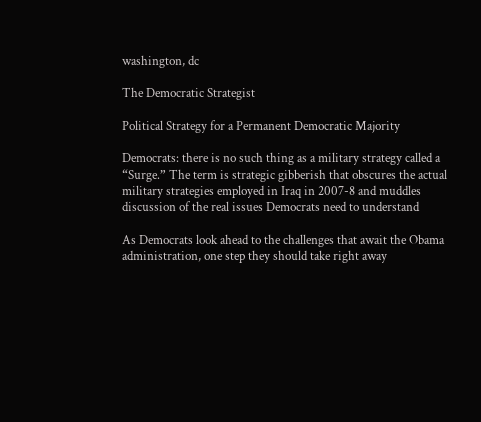washington, dc

The Democratic Strategist

Political Strategy for a Permanent Democratic Majority

Democrats: there is no such thing as a military strategy called a “Surge.” The term is strategic gibberish that obscures the actual military strategies employed in Iraq in 2007-8 and muddles discussion of the real issues Democrats need to understand

As Democrats look ahead to the challenges that await the Obama administration, one step they should take right away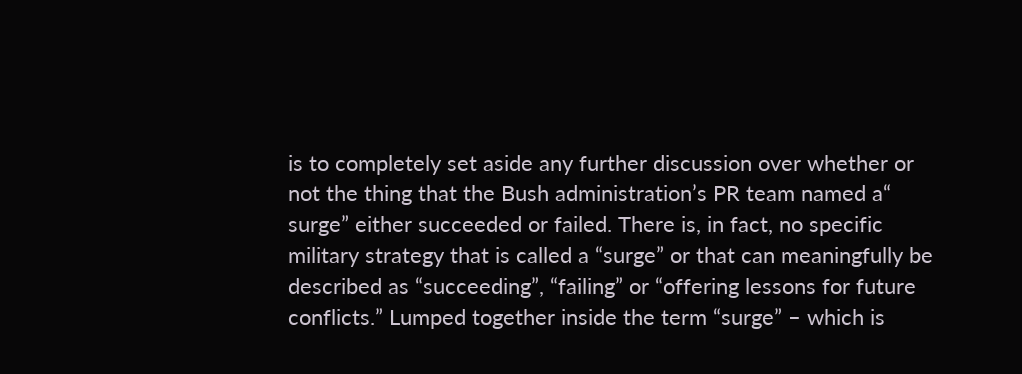is to completely set aside any further discussion over whether or not the thing that the Bush administration’s PR team named a“ surge” either succeeded or failed. There is, in fact, no specific military strategy that is called a “surge” or that can meaningfully be described as “succeeding”, “failing” or “offering lessons for future conflicts.” Lumped together inside the term “surge” – which is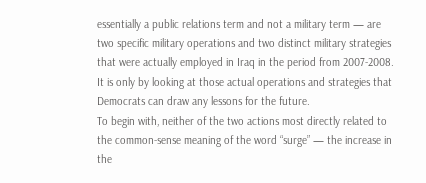essentially a public relations term and not a military term — are two specific military operations and two distinct military strategies that were actually employed in Iraq in the period from 2007-2008. It is only by looking at those actual operations and strategies that Democrats can draw any lessons for the future.
To begin with, neither of the two actions most directly related to the common-sense meaning of the word “surge” — the increase in the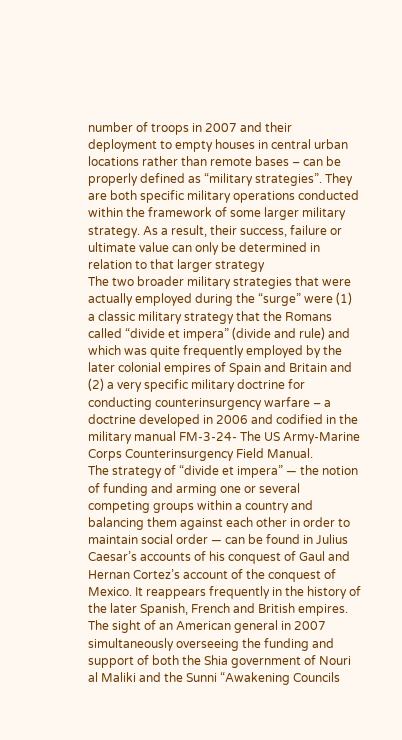number of troops in 2007 and their deployment to empty houses in central urban locations rather than remote bases – can be properly defined as “military strategies”. They are both specific military operations conducted within the framework of some larger military strategy. As a result, their success, failure or ultimate value can only be determined in relation to that larger strategy
The two broader military strategies that were actually employed during the “surge” were (1) a classic military strategy that the Romans called “divide et impera” (divide and rule) and which was quite frequently employed by the later colonial empires of Spain and Britain and (2) a very specific military doctrine for conducting counterinsurgency warfare – a doctrine developed in 2006 and codified in the military manual FM-3-24- The US Army-Marine Corps Counterinsurgency Field Manual.
The strategy of “divide et impera” — the notion of funding and arming one or several competing groups within a country and balancing them against each other in order to maintain social order — can be found in Julius Caesar’s accounts of his conquest of Gaul and Hernan Cortez’s account of the conquest of Mexico. It reappears frequently in the history of the later Spanish, French and British empires. The sight of an American general in 2007 simultaneously overseeing the funding and support of both the Shia government of Nouri al Maliki and the Sunni “Awakening Councils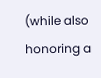(while also honoring a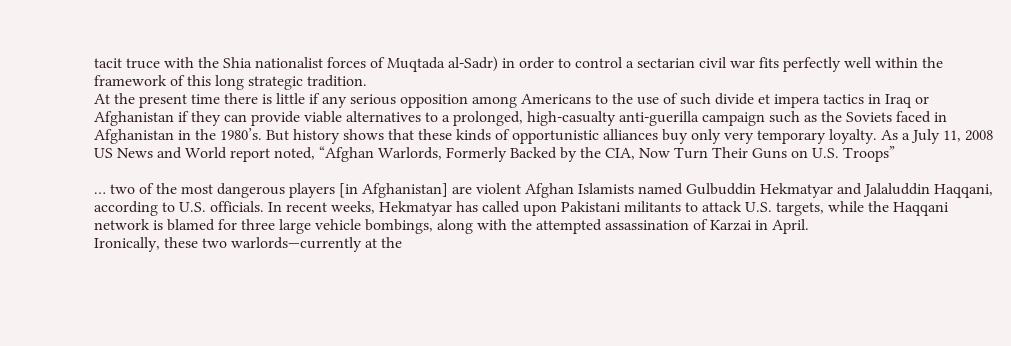tacit truce with the Shia nationalist forces of Muqtada al-Sadr) in order to control a sectarian civil war fits perfectly well within the framework of this long strategic tradition.
At the present time there is little if any serious opposition among Americans to the use of such divide et impera tactics in Iraq or Afghanistan if they can provide viable alternatives to a prolonged, high-casualty anti-guerilla campaign such as the Soviets faced in Afghanistan in the 1980’s. But history shows that these kinds of opportunistic alliances buy only very temporary loyalty. As a July 11, 2008 US News and World report noted, “Afghan Warlords, Formerly Backed by the CIA, Now Turn Their Guns on U.S. Troops”

… two of the most dangerous players [in Afghanistan] are violent Afghan Islamists named Gulbuddin Hekmatyar and Jalaluddin Haqqani, according to U.S. officials. In recent weeks, Hekmatyar has called upon Pakistani militants to attack U.S. targets, while the Haqqani network is blamed for three large vehicle bombings, along with the attempted assassination of Karzai in April.
Ironically, these two warlords—currently at the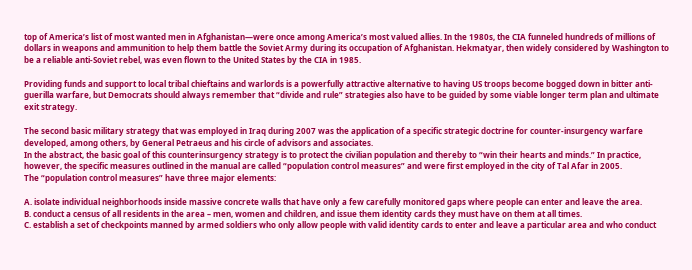top of America’s list of most wanted men in Afghanistan—were once among America’s most valued allies. In the 1980s, the CIA funneled hundreds of millions of dollars in weapons and ammunition to help them battle the Soviet Army during its occupation of Afghanistan. Hekmatyar, then widely considered by Washington to be a reliable anti-Soviet rebel, was even flown to the United States by the CIA in 1985.

Providing funds and support to local tribal chieftains and warlords is a powerfully attractive alternative to having US troops become bogged down in bitter anti-guerilla warfare, but Democrats should always remember that “divide and rule” strategies also have to be guided by some viable longer term plan and ultimate exit strategy.

The second basic military strategy that was employed in Iraq during 2007 was the application of a specific strategic doctrine for counter-insurgency warfare developed, among others, by General Petraeus and his circle of advisors and associates.
In the abstract, the basic goal of this counterinsurgency strategy is to protect the civilian population and thereby to “win their hearts and minds.” In practice, however, the specific measures outlined in the manual are called “population control measures” and were first employed in the city of Tal Afar in 2005.
The “population control measures” have three major elements:

A. isolate individual neighborhoods inside massive concrete walls that have only a few carefully monitored gaps where people can enter and leave the area.
B. conduct a census of all residents in the area – men, women and children, and issue them identity cards they must have on them at all times.
C. establish a set of checkpoints manned by armed soldiers who only allow people with valid identity cards to enter and leave a particular area and who conduct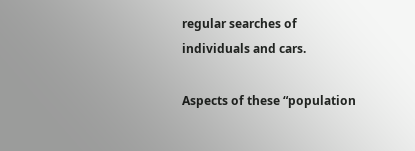regular searches of individuals and cars.

Aspects of these “population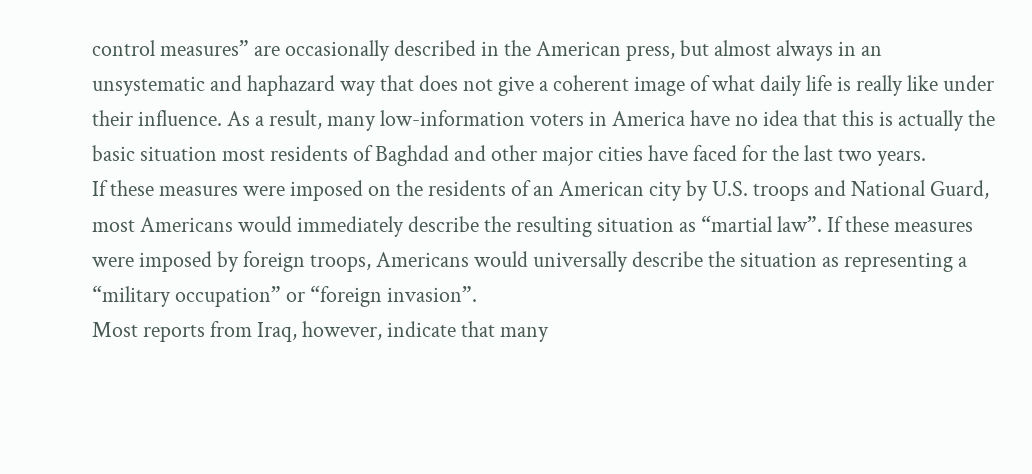control measures” are occasionally described in the American press, but almost always in an unsystematic and haphazard way that does not give a coherent image of what daily life is really like under their influence. As a result, many low-information voters in America have no idea that this is actually the basic situation most residents of Baghdad and other major cities have faced for the last two years.
If these measures were imposed on the residents of an American city by U.S. troops and National Guard, most Americans would immediately describe the resulting situation as “martial law”. If these measures were imposed by foreign troops, Americans would universally describe the situation as representing a “military occupation” or “foreign invasion”.
Most reports from Iraq, however, indicate that many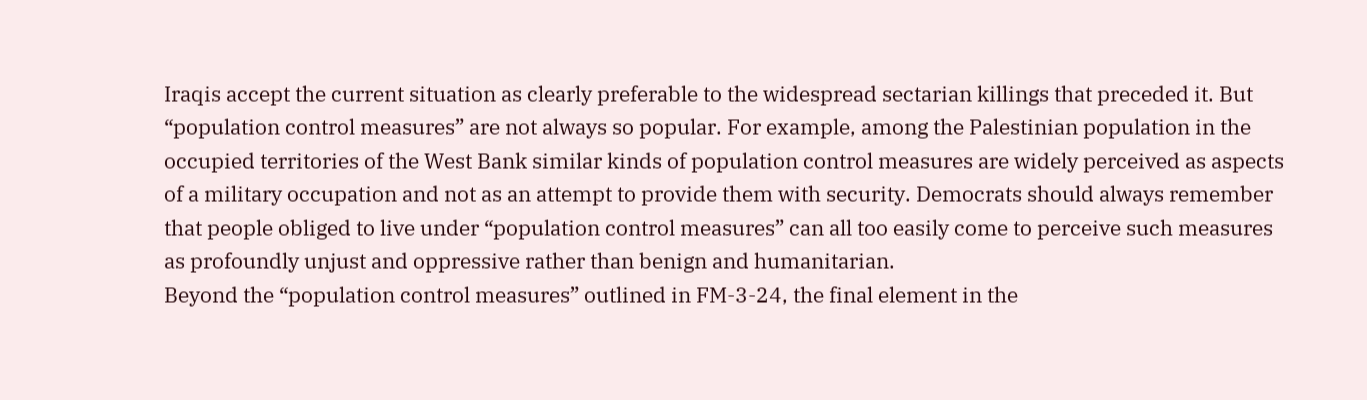Iraqis accept the current situation as clearly preferable to the widespread sectarian killings that preceded it. But “population control measures” are not always so popular. For example, among the Palestinian population in the occupied territories of the West Bank similar kinds of population control measures are widely perceived as aspects of a military occupation and not as an attempt to provide them with security. Democrats should always remember that people obliged to live under “population control measures” can all too easily come to perceive such measures as profoundly unjust and oppressive rather than benign and humanitarian.
Beyond the “population control measures” outlined in FM-3-24, the final element in the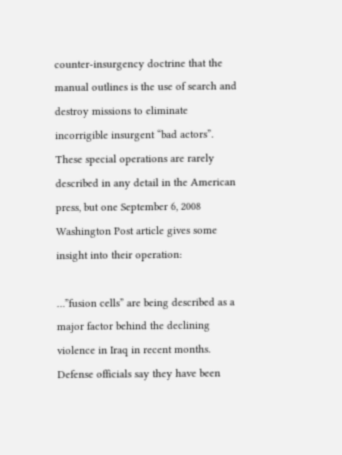counter-insurgency doctrine that the manual outlines is the use of search and destroy missions to eliminate incorrigible insurgent “bad actors”. These special operations are rarely described in any detail in the American press, but one September 6, 2008 Washington Post article gives some insight into their operation:

…”fusion cells” are being described as a major factor behind the declining violence in Iraq in recent months. Defense officials say they have been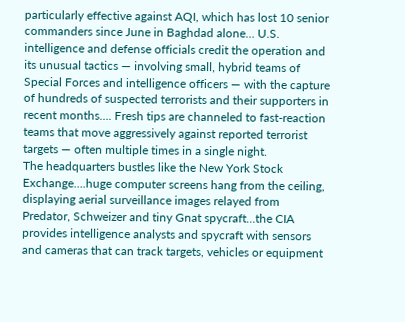particularly effective against AQI, which has lost 10 senior commanders since June in Baghdad alone… U.S. intelligence and defense officials credit the operation and its unusual tactics — involving small, hybrid teams of Special Forces and intelligence officers — with the capture of hundreds of suspected terrorists and their supporters in recent months…. Fresh tips are channeled to fast-reaction teams that move aggressively against reported terrorist targets — often multiple times in a single night.
The headquarters bustles like the New York Stock Exchange….huge computer screens hang from the ceiling, displaying aerial surveillance images relayed from Predator, Schweizer and tiny Gnat spycraft…the CIA provides intelligence analysts and spycraft with sensors and cameras that can track targets, vehicles or equipment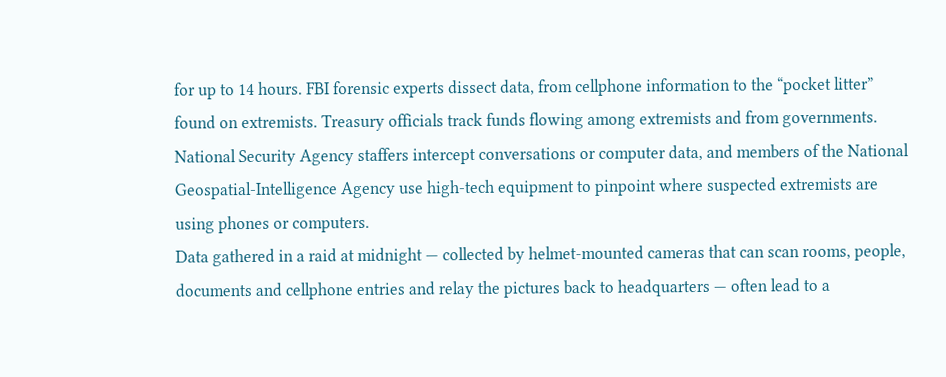for up to 14 hours. FBI forensic experts dissect data, from cellphone information to the “pocket litter” found on extremists. Treasury officials track funds flowing among extremists and from governments. National Security Agency staffers intercept conversations or computer data, and members of the National Geospatial-Intelligence Agency use high-tech equipment to pinpoint where suspected extremists are using phones or computers.
Data gathered in a raid at midnight — collected by helmet-mounted cameras that can scan rooms, people, documents and cellphone entries and relay the pictures back to headquarters — often lead to a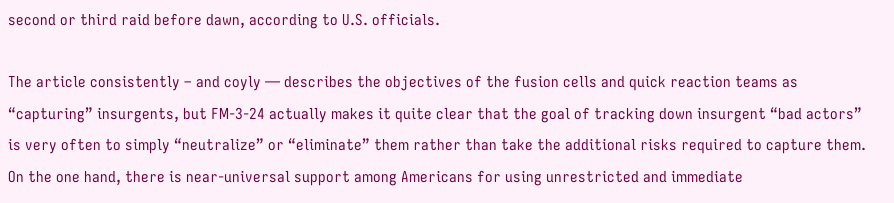second or third raid before dawn, according to U.S. officials.

The article consistently – and coyly — describes the objectives of the fusion cells and quick reaction teams as “capturing” insurgents, but FM-3-24 actually makes it quite clear that the goal of tracking down insurgent “bad actors” is very often to simply “neutralize” or “eliminate” them rather than take the additional risks required to capture them.
On the one hand, there is near-universal support among Americans for using unrestricted and immediate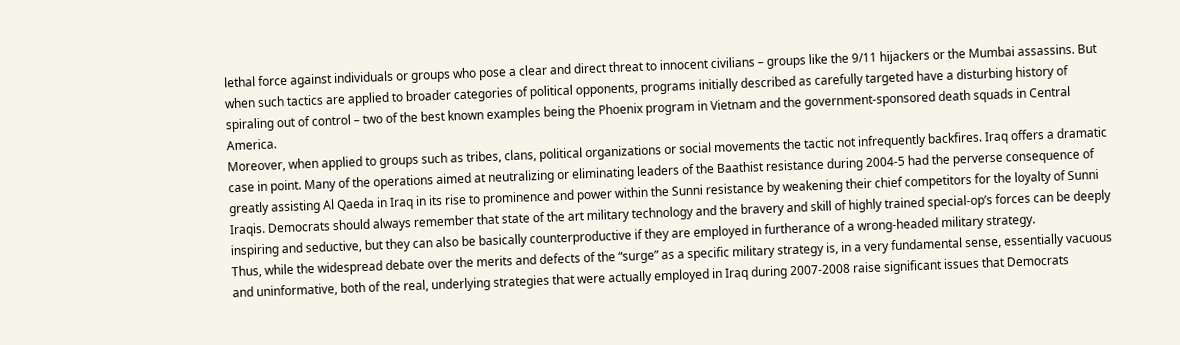lethal force against individuals or groups who pose a clear and direct threat to innocent civilians – groups like the 9/11 hijackers or the Mumbai assassins. But when such tactics are applied to broader categories of political opponents, programs initially described as carefully targeted have a disturbing history of spiraling out of control – two of the best known examples being the Phoenix program in Vietnam and the government-sponsored death squads in Central America.
Moreover, when applied to groups such as tribes, clans, political organizations or social movements the tactic not infrequently backfires. Iraq offers a dramatic case in point. Many of the operations aimed at neutralizing or eliminating leaders of the Baathist resistance during 2004-5 had the perverse consequence of greatly assisting Al Qaeda in Iraq in its rise to prominence and power within the Sunni resistance by weakening their chief competitors for the loyalty of Sunni Iraqis. Democrats should always remember that state of the art military technology and the bravery and skill of highly trained special-op’s forces can be deeply inspiring and seductive, but they can also be basically counterproductive if they are employed in furtherance of a wrong-headed military strategy.
Thus, while the widespread debate over the merits and defects of the “surge” as a specific military strategy is, in a very fundamental sense, essentially vacuous and uninformative, both of the real, underlying strategies that were actually employed in Iraq during 2007-2008 raise significant issues that Democrats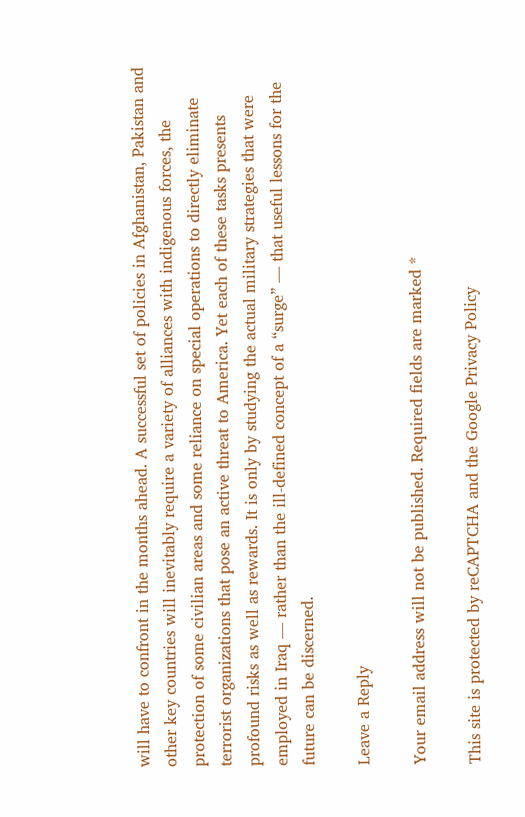will have to confront in the months ahead. A successful set of policies in Afghanistan, Pakistan and other key countries will inevitably require a variety of alliances with indigenous forces, the protection of some civilian areas and some reliance on special operations to directly eliminate terrorist organizations that pose an active threat to America. Yet each of these tasks presents profound risks as well as rewards. It is only by studying the actual military strategies that were employed in Iraq — rather than the ill-defined concept of a “surge” — that useful lessons for the future can be discerned.

Leave a Reply

Your email address will not be published. Required fields are marked *

This site is protected by reCAPTCHA and the Google Privacy Policy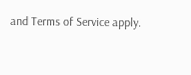and Terms of Service apply.